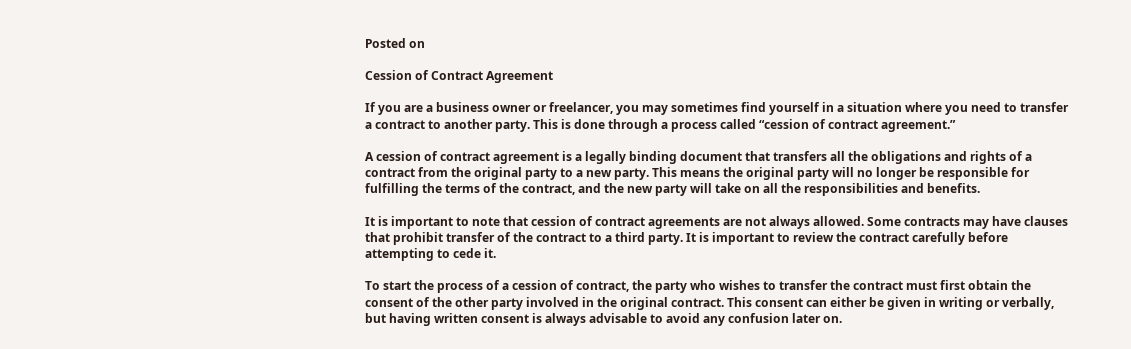Posted on

Cession of Contract Agreement

If you are a business owner or freelancer, you may sometimes find yourself in a situation where you need to transfer a contract to another party. This is done through a process called “cession of contract agreement.”

A cession of contract agreement is a legally binding document that transfers all the obligations and rights of a contract from the original party to a new party. This means the original party will no longer be responsible for fulfilling the terms of the contract, and the new party will take on all the responsibilities and benefits.

It is important to note that cession of contract agreements are not always allowed. Some contracts may have clauses that prohibit transfer of the contract to a third party. It is important to review the contract carefully before attempting to cede it.

To start the process of a cession of contract, the party who wishes to transfer the contract must first obtain the consent of the other party involved in the original contract. This consent can either be given in writing or verbally, but having written consent is always advisable to avoid any confusion later on.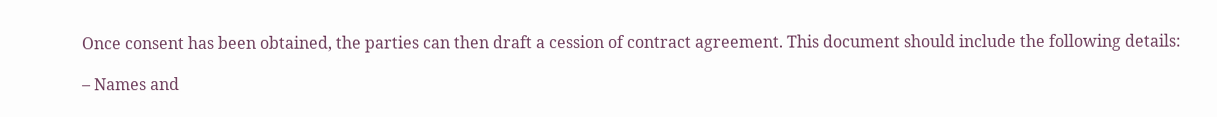Once consent has been obtained, the parties can then draft a cession of contract agreement. This document should include the following details:

– Names and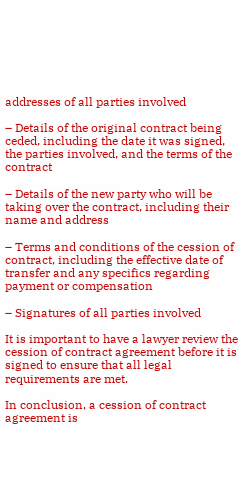addresses of all parties involved

– Details of the original contract being ceded, including the date it was signed, the parties involved, and the terms of the contract

– Details of the new party who will be taking over the contract, including their name and address

– Terms and conditions of the cession of contract, including the effective date of transfer and any specifics regarding payment or compensation

– Signatures of all parties involved

It is important to have a lawyer review the cession of contract agreement before it is signed to ensure that all legal requirements are met.

In conclusion, a cession of contract agreement is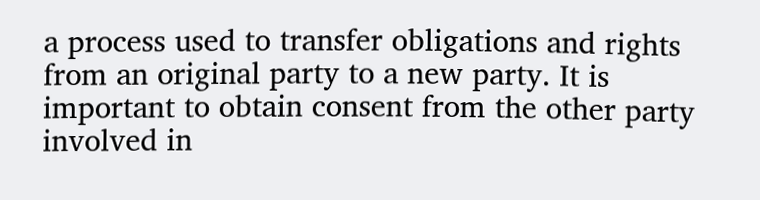a process used to transfer obligations and rights from an original party to a new party. It is important to obtain consent from the other party involved in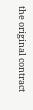the original contract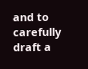and to carefully draft a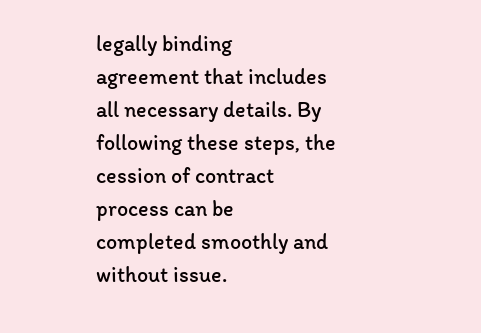legally binding agreement that includes all necessary details. By following these steps, the cession of contract process can be completed smoothly and without issue.